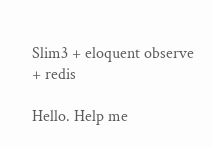Slim3 + eloquent observe + redis

Hello. Help me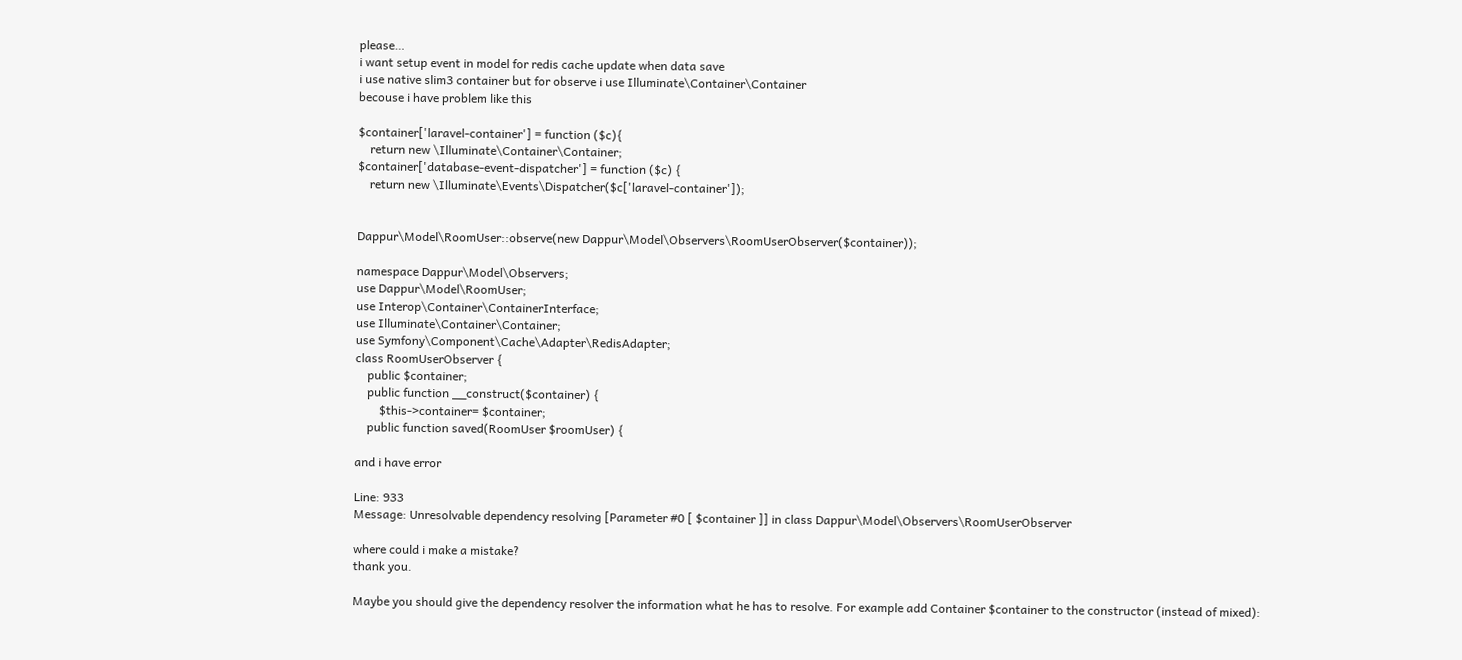please…
i want setup event in model for redis cache update when data save
i use native slim3 container but for observe i use Illuminate\Container\Container
becouse i have problem like this

$container['laravel-container'] = function ($c){
    return new \Illuminate\Container\Container;
$container['database-event-dispatcher'] = function ($c) {
    return new \Illuminate\Events\Dispatcher($c['laravel-container']);


Dappur\Model\RoomUser::observe(new Dappur\Model\Observers\RoomUserObserver($container));

namespace Dappur\Model\Observers;
use Dappur\Model\RoomUser;
use Interop\Container\ContainerInterface;
use Illuminate\Container\Container;
use Symfony\Component\Cache\Adapter\RedisAdapter;
class RoomUserObserver {
    public $container;
    public function __construct($container) {
        $this->container= $container;
    public function saved(RoomUser $roomUser) {

and i have error

Line: 933
Message: Unresolvable dependency resolving [Parameter #0 [ $container ]] in class Dappur\Model\Observers\RoomUserObserver

where could i make a mistake?
thank you.

Maybe you should give the dependency resolver the information what he has to resolve. For example add Container $container to the constructor (instead of mixed):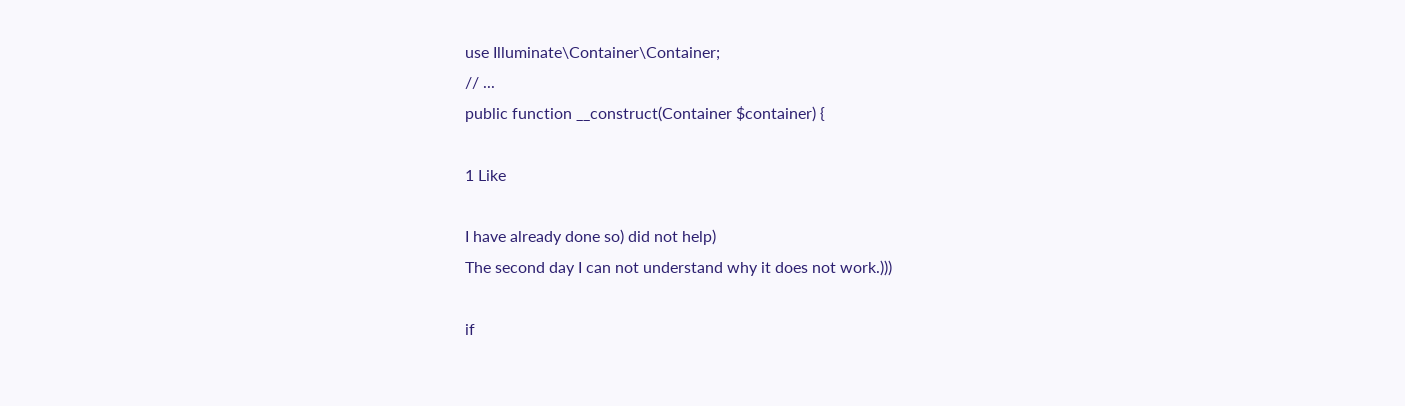use Illuminate\Container\Container;
// ...
public function __construct(Container $container) {

1 Like

I have already done so) did not help)
The second day I can not understand why it does not work.)))

if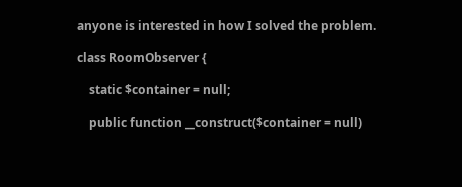anyone is interested in how I solved the problem.

class RoomObserver {

    static $container = null;

    public function __construct($container = null)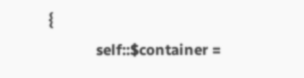{
            self::$container =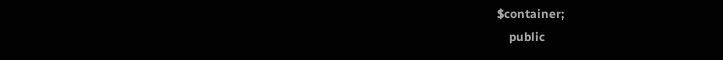$container;
    public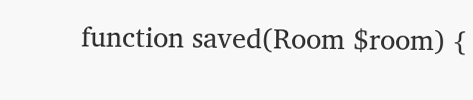function saved(Room $room) {